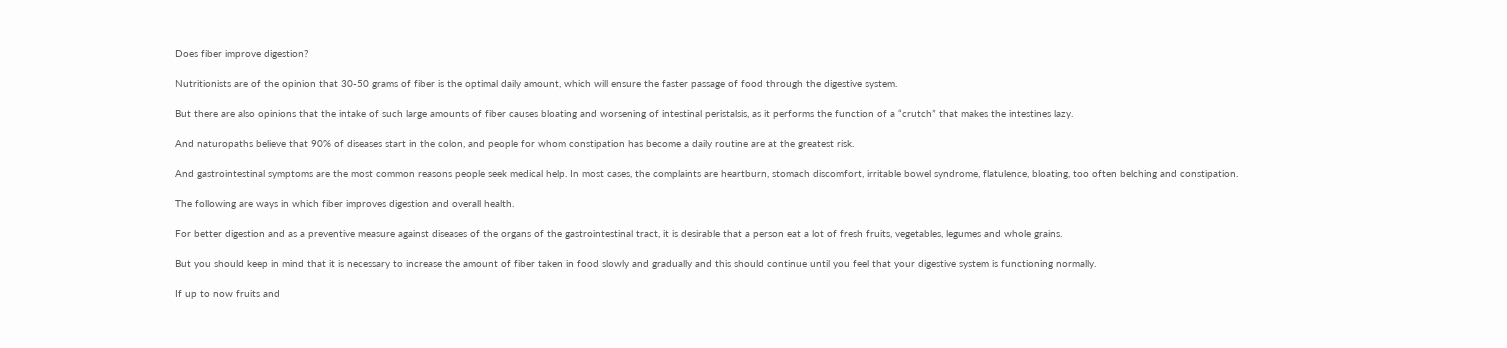Does fiber improve digestion?

Nutritionists are of the opinion that 30-50 grams of fiber is the optimal daily amount, which will ensure the faster passage of food through the digestive system.

But there are also opinions that the intake of such large amounts of fiber causes bloating and worsening of intestinal peristalsis, as it performs the function of a “crutch” that makes the intestines lazy.

And naturopaths believe that 90% of diseases start in the colon, and people for whom constipation has become a daily routine are at the greatest risk.

And gastrointestinal symptoms are the most common reasons people seek medical help. In most cases, the complaints are heartburn, stomach discomfort, irritable bowel syndrome, flatulence, bloating, too often belching and constipation.

The following are ways in which fiber improves digestion and overall health.

For better digestion and as a preventive measure against diseases of the organs of the gastrointestinal tract, it is desirable that a person eat a lot of fresh fruits, vegetables, legumes and whole grains.

But you should keep in mind that it is necessary to increase the amount of fiber taken in food slowly and gradually and this should continue until you feel that your digestive system is functioning normally.

If up to now fruits and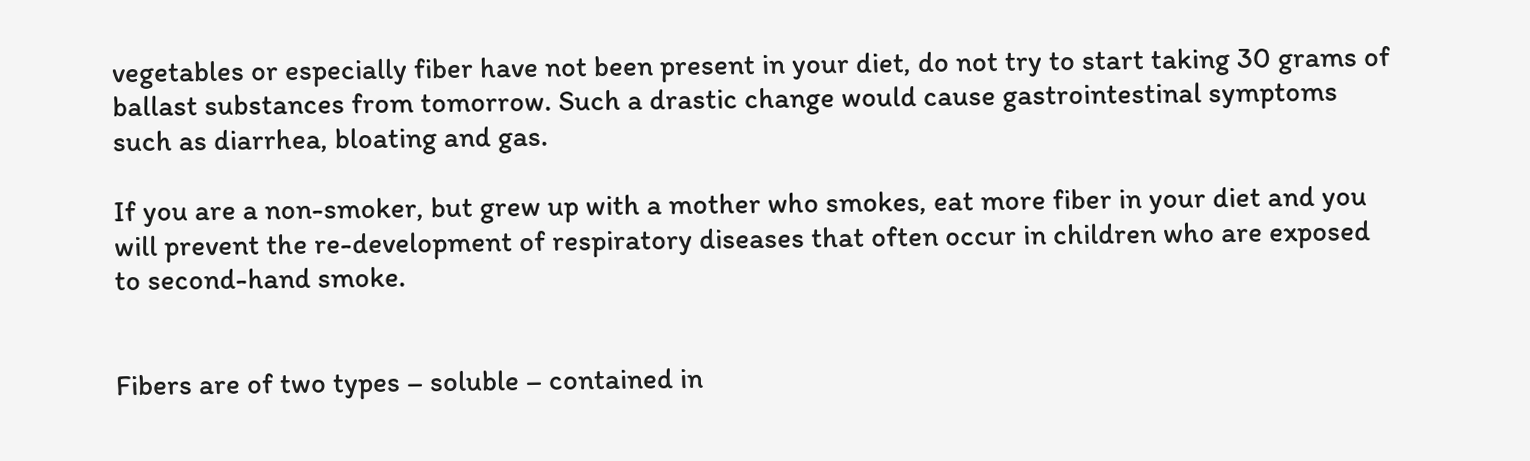vegetables or especially fiber have not been present in your diet, do not try to start taking 30 grams of ballast substances from tomorrow. Such a drastic change would cause gastrointestinal symptoms such as diarrhea, bloating and gas.

If you are a non-smoker, but grew up with a mother who smokes, eat more fiber in your diet and you will prevent the re-development of respiratory diseases that often occur in children who are exposed to second-hand smoke.


Fibers are of two types – soluble – contained in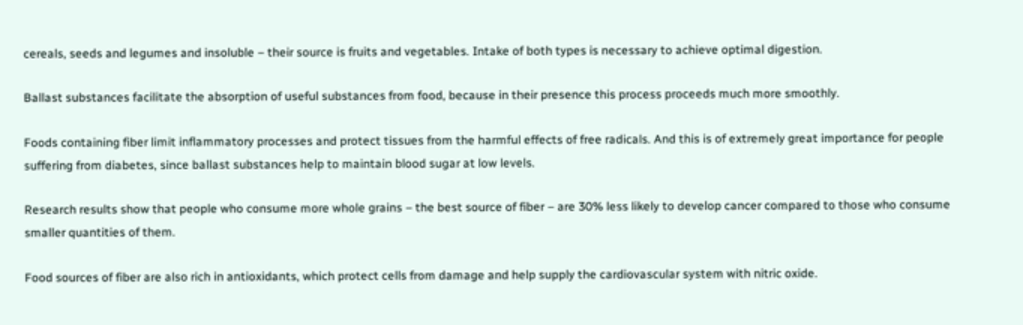cereals, seeds and legumes and insoluble – their source is fruits and vegetables. Intake of both types is necessary to achieve optimal digestion.

Ballast substances facilitate the absorption of useful substances from food, because in their presence this process proceeds much more smoothly.

Foods containing fiber limit inflammatory processes and protect tissues from the harmful effects of free radicals. And this is of extremely great importance for people suffering from diabetes, since ballast substances help to maintain blood sugar at low levels.

Research results show that people who consume more whole grains – the best source of fiber – are 30% less likely to develop cancer compared to those who consume smaller quantities of them.

Food sources of fiber are also rich in antioxidants, which protect cells from damage and help supply the cardiovascular system with nitric oxide.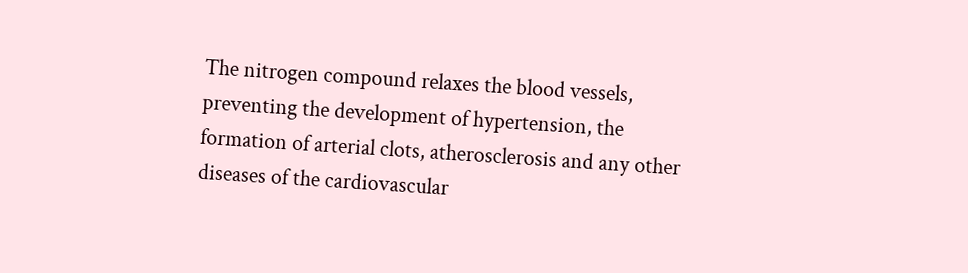The nitrogen compound relaxes the blood vessels, preventing the development of hypertension, the formation of arterial clots, atherosclerosis and any other diseases of the cardiovascular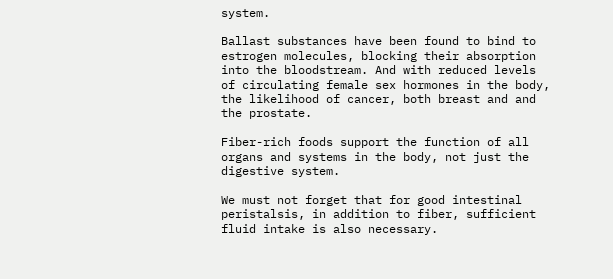system.

Ballast substances have been found to bind to estrogen molecules, blocking their absorption into the bloodstream. And with reduced levels of circulating female sex hormones in the body, the likelihood of cancer, both breast and and the prostate.

Fiber-rich foods support the function of all organs and systems in the body, not just the digestive system.

We must not forget that for good intestinal peristalsis, in addition to fiber, sufficient fluid intake is also necessary.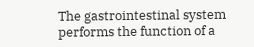The gastrointestinal system performs the function of a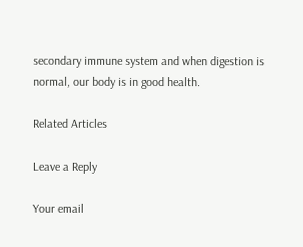secondary immune system and when digestion is normal, our body is in good health.

Related Articles

Leave a Reply

Your email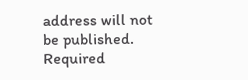address will not be published. Required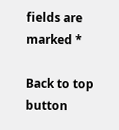fields are marked *

Back to top button